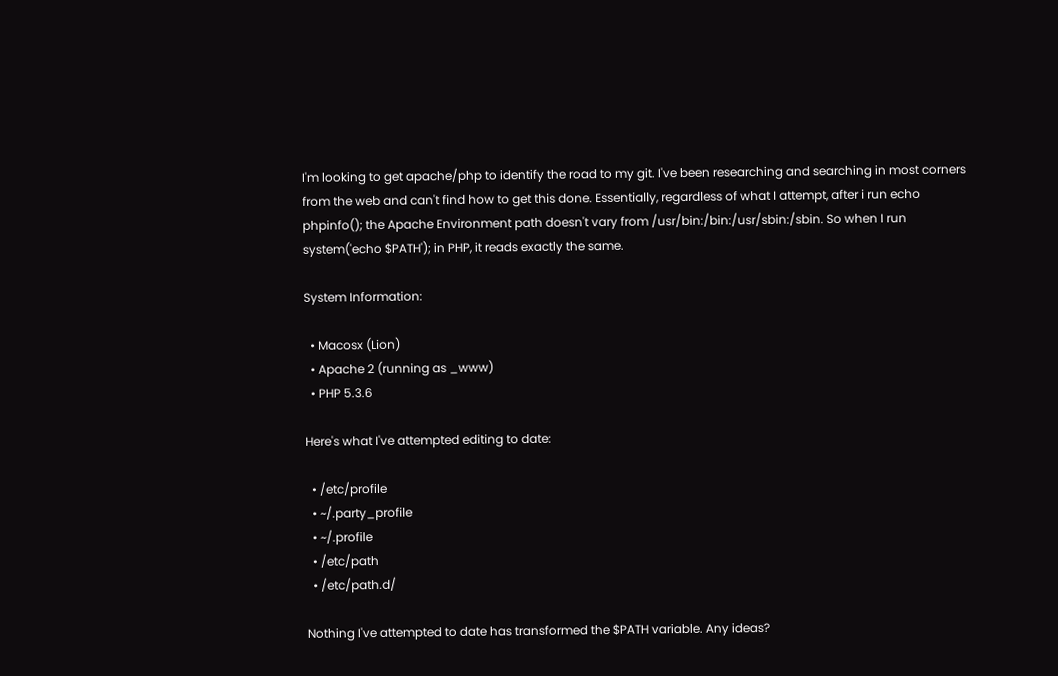I'm looking to get apache/php to identify the road to my git. I've been researching and searching in most corners from the web and can't find how to get this done. Essentially, regardless of what I attempt, after i run echo phpinfo(); the Apache Environment path doesn't vary from /usr/bin:/bin:/usr/sbin:/sbin. So when I run system('echo $PATH'); in PHP, it reads exactly the same.

System Information:

  • Macosx (Lion)
  • Apache 2 (running as _www)
  • PHP 5.3.6

Here's what I've attempted editing to date:

  • /etc/profile
  • ~/.party_profile
  • ~/.profile
  • /etc/path
  • /etc/path.d/

Nothing I've attempted to date has transformed the $PATH variable. Any ideas?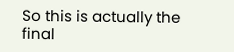So this is actually the final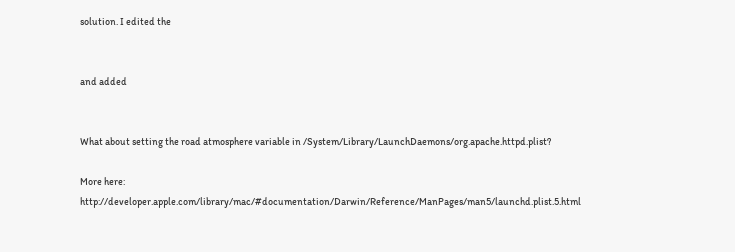solution. I edited the


and added


What about setting the road atmosphere variable in /System/Library/LaunchDaemons/org.apache.httpd.plist?

More here: http://developer.apple.com/library/mac/#documentation/Darwin/Reference/ManPages/man5/launchd.plist.5.html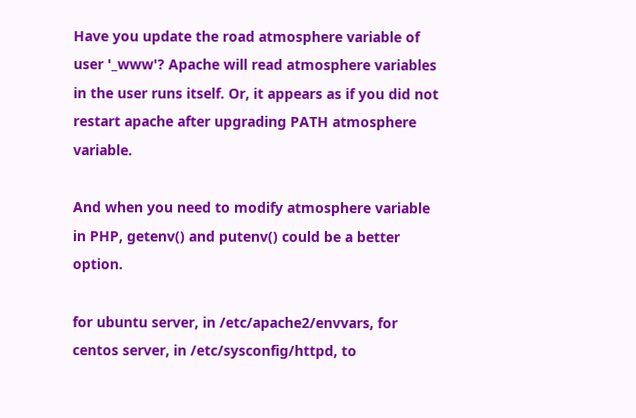Have you update the road atmosphere variable of user '_www'? Apache will read atmosphere variables in the user runs itself. Or, it appears as if you did not restart apache after upgrading PATH atmosphere variable.

And when you need to modify atmosphere variable in PHP, getenv() and putenv() could be a better option.

for ubuntu server, in /etc/apache2/envvars, for centos server, in /etc/sysconfig/httpd, to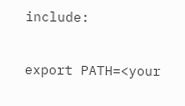include:

export PATH=<your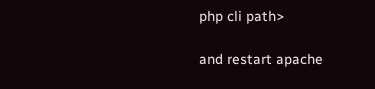php cli path>

and restart apache